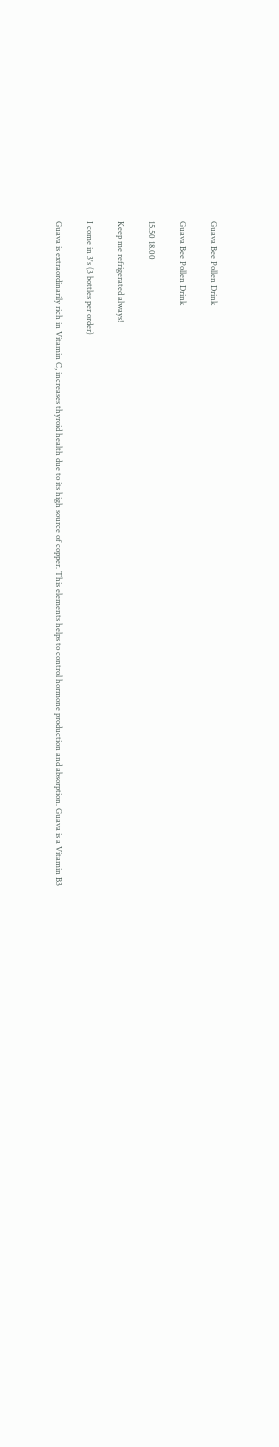Guava Bee Pollen Drink

Guava Bee Pollen Drink

15.50 18.00

Keep me refrigerated always!

I come in 3's (3 bottles per order)

Guava is extraordinarily rich in Vitamin C, increases thyroid health due to its high source of copper. This elements helps to control hormone production and absorption. Guava is a Vitamin B3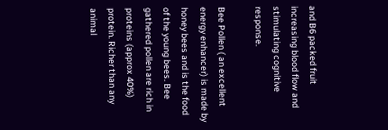and B6 packed fruit increasing blood flow and stimulating cognitive response.

Bee Pollen ( an excellent energy enhancer) is made by honey bees and is the food of the young bees. Bee gathered pollen are rich in proteins (approx 40%) protein. Richer than any animal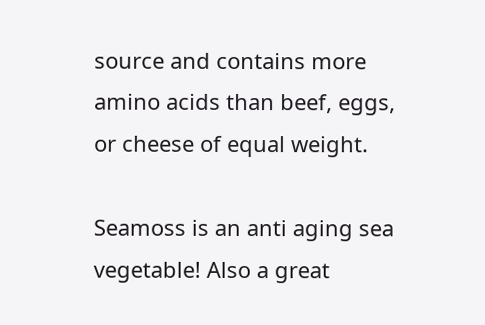source and contains more amino acids than beef, eggs, or cheese of equal weight.

Seamoss is an anti aging sea vegetable! Also a great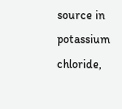source in potassium chloride,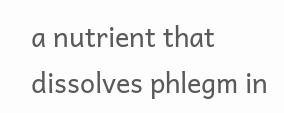a nutrient that dissolves phlegm in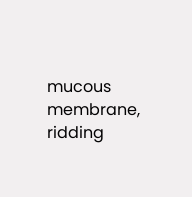mucous membrane, ridding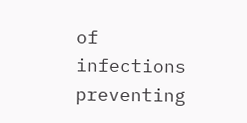of infections preventing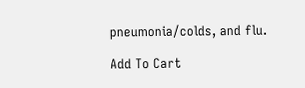pneumonia/colds, and flu.

Add To Cart